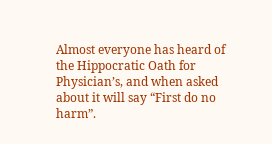Almost everyone has heard of the Hippocratic Oath for Physician’s, and when asked about it will say “First do no harm”.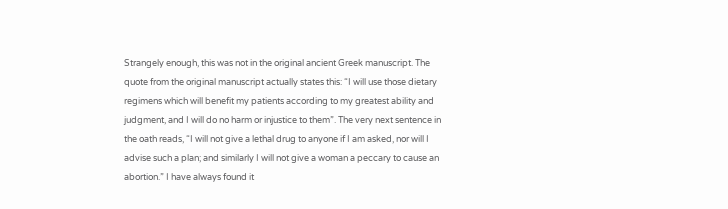Strangely enough, this was not in the original ancient Greek manuscript. The quote from the original manuscript actually states this: “I will use those dietary regimens which will benefit my patients according to my greatest ability and judgment, and I will do no harm or injustice to them”. The very next sentence in the oath reads, “I will not give a lethal drug to anyone if I am asked, nor will I advise such a plan; and similarly I will not give a woman a peccary to cause an abortion.” I have always found it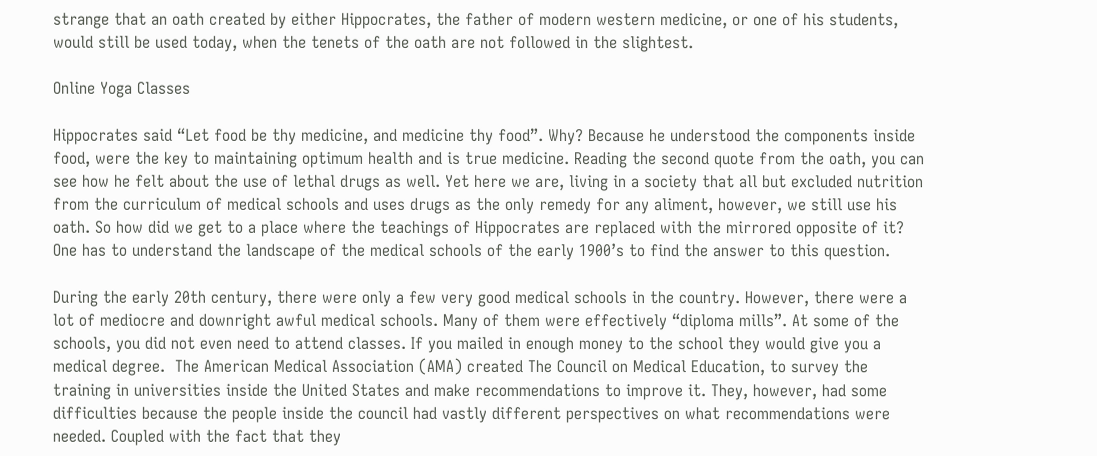strange that an oath created by either Hippocrates, the father of modern western medicine, or one of his students, would still be used today, when the tenets of the oath are not followed in the slightest.

Online Yoga Classes

Hippocrates said “Let food be thy medicine, and medicine thy food”. Why? Because he understood the components inside food, were the key to maintaining optimum health and is true medicine. Reading the second quote from the oath, you can see how he felt about the use of lethal drugs as well. Yet here we are, living in a society that all but excluded nutrition from the curriculum of medical schools and uses drugs as the only remedy for any aliment, however, we still use his oath. So how did we get to a place where the teachings of Hippocrates are replaced with the mirrored opposite of it? One has to understand the landscape of the medical schools of the early 1900’s to find the answer to this question.

During the early 20th century, there were only a few very good medical schools in the country. However, there were a lot of mediocre and downright awful medical schools. Many of them were effectively “diploma mills”. At some of the schools, you did not even need to attend classes. If you mailed in enough money to the school they would give you a medical degree.  The American Medical Association (AMA) created The Council on Medical Education, to survey the training in universities inside the United States and make recommendations to improve it. They, however, had some difficulties because the people inside the council had vastly different perspectives on what recommendations were needed. Coupled with the fact that they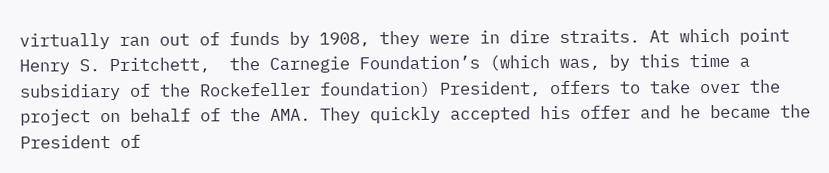virtually ran out of funds by 1908, they were in dire straits. At which point Henry S. Pritchett,  the Carnegie Foundation’s (which was, by this time a subsidiary of the Rockefeller foundation) President, offers to take over the project on behalf of the AMA. They quickly accepted his offer and he became the President of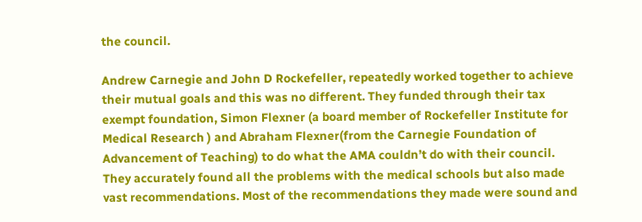the council.

Andrew Carnegie and John D Rockefeller, repeatedly worked together to achieve their mutual goals and this was no different. They funded through their tax exempt foundation, Simon Flexner (a board member of Rockefeller Institute for Medical Research ) and Abraham Flexner(from the Carnegie Foundation of Advancement of Teaching) to do what the AMA couldn’t do with their council. They accurately found all the problems with the medical schools but also made vast recommendations. Most of the recommendations they made were sound and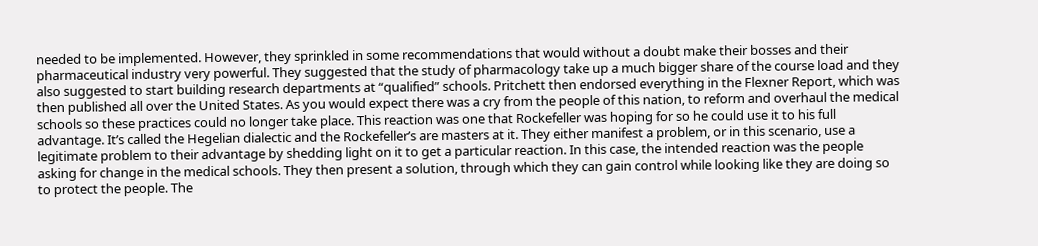needed to be implemented. However, they sprinkled in some recommendations that would without a doubt make their bosses and their pharmaceutical industry very powerful. They suggested that the study of pharmacology take up a much bigger share of the course load and they also suggested to start building research departments at “qualified” schools. Pritchett then endorsed everything in the Flexner Report, which was then published all over the United States. As you would expect there was a cry from the people of this nation, to reform and overhaul the medical schools so these practices could no longer take place. This reaction was one that Rockefeller was hoping for so he could use it to his full advantage. It’s called the Hegelian dialectic and the Rockefeller’s are masters at it. They either manifest a problem, or in this scenario, use a legitimate problem to their advantage by shedding light on it to get a particular reaction. In this case, the intended reaction was the people asking for change in the medical schools. They then present a solution, through which they can gain control while looking like they are doing so to protect the people. The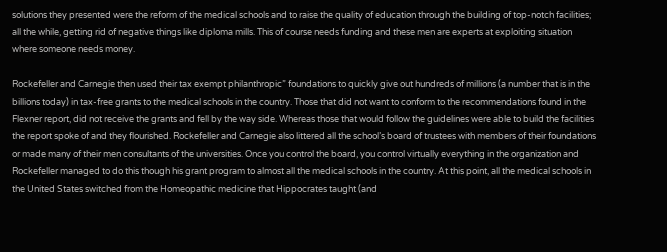solutions they presented were the reform of the medical schools and to raise the quality of education through the building of top-notch facilities; all the while, getting rid of negative things like diploma mills. This of course needs funding and these men are experts at exploiting situation where someone needs money.

Rockefeller and Carnegie then used their tax exempt philanthropic” foundations to quickly give out hundreds of millions (a number that is in the billions today) in tax-free grants to the medical schools in the country. Those that did not want to conform to the recommendations found in the Flexner report, did not receive the grants and fell by the way side. Whereas those that would follow the guidelines were able to build the facilities the report spoke of and they flourished. Rockefeller and Carnegie also littered all the school’s board of trustees with members of their foundations or made many of their men consultants of the universities. Once you control the board, you control virtually everything in the organization and Rockefeller managed to do this though his grant program to almost all the medical schools in the country. At this point, all the medical schools in the United States switched from the Homeopathic medicine that Hippocrates taught (and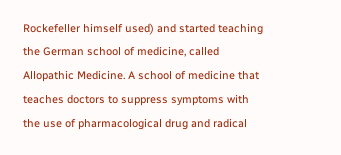Rockefeller himself used) and started teaching the German school of medicine, called Allopathic Medicine. A school of medicine that teaches doctors to suppress symptoms with the use of pharmacological drug and radical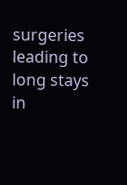surgeries leading to long stays in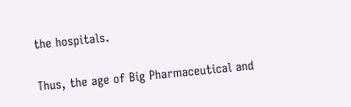the hospitals.

Thus, the age of Big Pharmaceutical and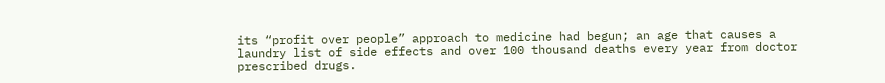its “profit over people” approach to medicine had begun; an age that causes a laundry list of side effects and over 100 thousand deaths every year from doctor prescribed drugs.